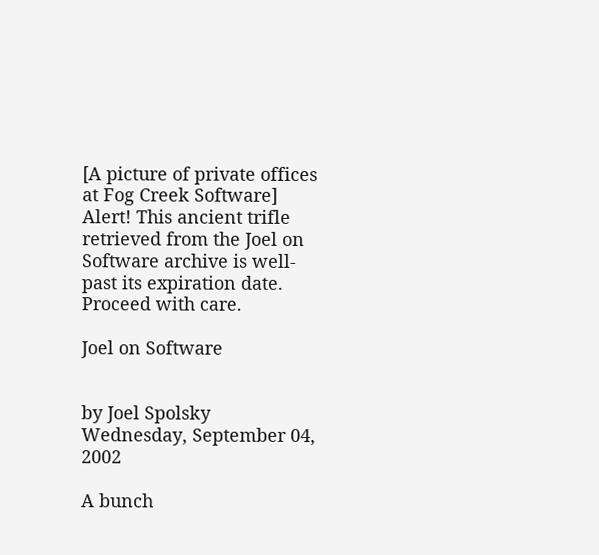[A picture of private offices at Fog Creek Software] Alert! This ancient trifle retrieved from the Joel on Software archive is well-past its expiration date. Proceed with care.

Joel on Software


by Joel Spolsky
Wednesday, September 04, 2002

A bunch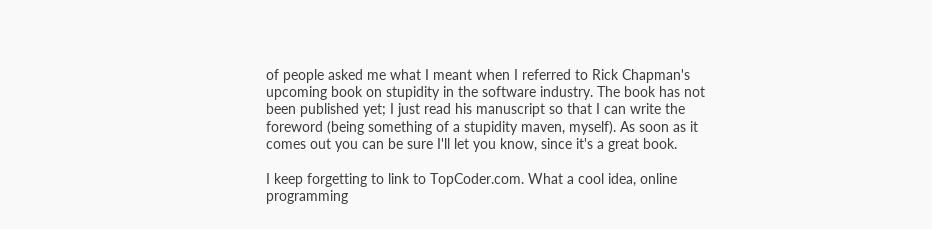of people asked me what I meant when I referred to Rick Chapman's upcoming book on stupidity in the software industry. The book has not been published yet; I just read his manuscript so that I can write the foreword (being something of a stupidity maven, myself). As soon as it comes out you can be sure I'll let you know, since it's a great book.

I keep forgetting to link to TopCoder.com. What a cool idea, online programming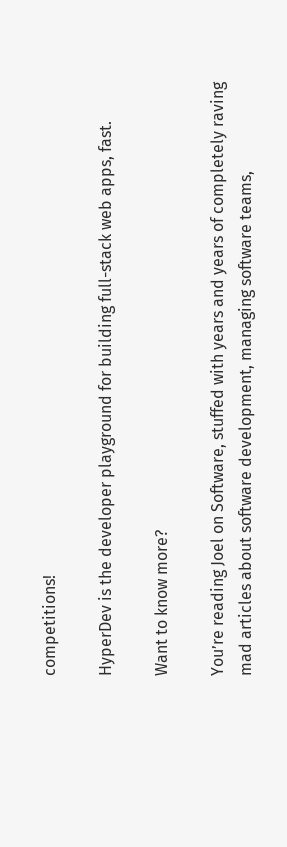competitions!

HyperDev is the developer playground for building full-stack web apps, fast.

Want to know more?

You’re reading Joel on Software, stuffed with years and years of completely raving mad articles about software development, managing software teams,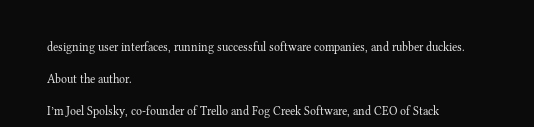designing user interfaces, running successful software companies, and rubber duckies.

About the author.

I’m Joel Spolsky, co-founder of Trello and Fog Creek Software, and CEO of Stack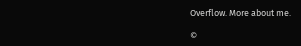Overflow. More about me.

©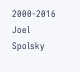2000-2016 Joel Spolsky